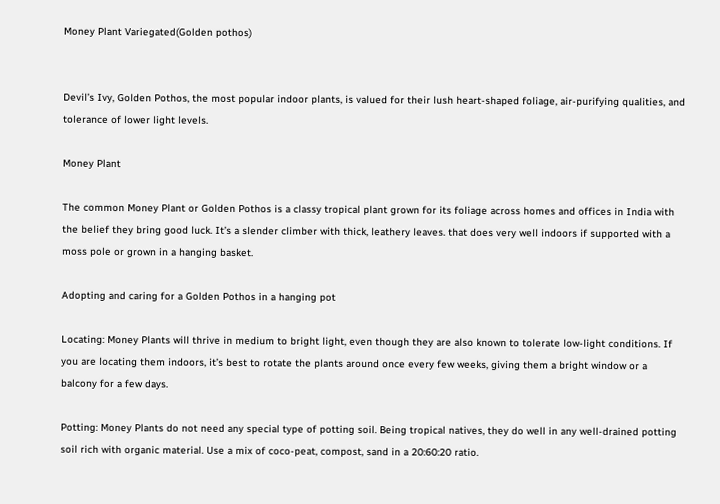Money Plant Variegated(Golden pothos)


Devil’s Ivy, Golden Pothos, the most popular indoor plants, is valued for their lush heart-shaped foliage, air-purifying qualities, and tolerance of lower light levels.

Money Plant

The common Money Plant or Golden Pothos is a classy tropical plant grown for its foliage across homes and offices in India with the belief they bring good luck. It’s a slender climber with thick, leathery leaves. that does very well indoors if supported with a moss pole or grown in a hanging basket.

Adopting and caring for a Golden Pothos in a hanging pot

Locating: Money Plants will thrive in medium to bright light, even though they are also known to tolerate low-light conditions. If you are locating them indoors, it’s best to rotate the plants around once every few weeks, giving them a bright window or a balcony for a few days.

Potting: Money Plants do not need any special type of potting soil. Being tropical natives, they do well in any well-drained potting soil rich with organic material. Use a mix of coco-peat, compost, sand in a 20:60:20 ratio.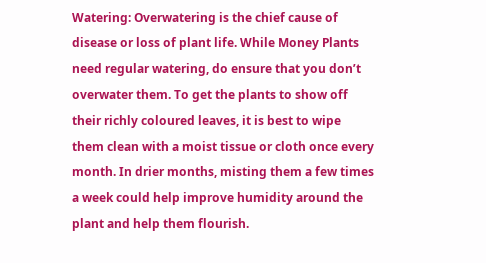Watering: Overwatering is the chief cause of disease or loss of plant life. While Money Plants need regular watering, do ensure that you don’t overwater them. To get the plants to show off their richly coloured leaves, it is best to wipe them clean with a moist tissue or cloth once every month. In drier months, misting them a few times a week could help improve humidity around the plant and help them flourish.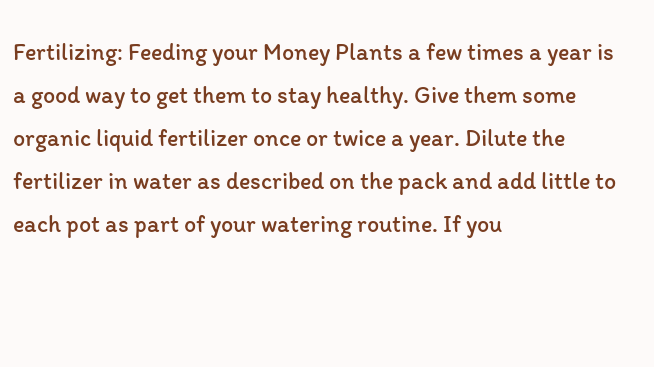Fertilizing: Feeding your Money Plants a few times a year is a good way to get them to stay healthy. Give them some organic liquid fertilizer once or twice a year. Dilute the fertilizer in water as described on the pack and add little to each pot as part of your watering routine. If you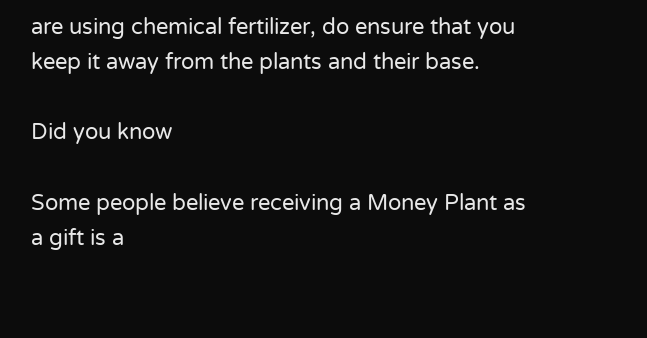are using chemical fertilizer, do ensure that you keep it away from the plants and their base.

Did you know

Some people believe receiving a Money Plant as a gift is a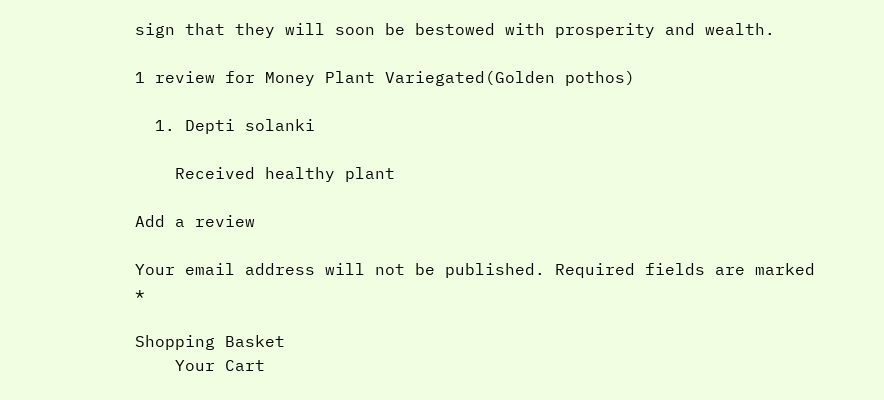sign that they will soon be bestowed with prosperity and wealth.

1 review for Money Plant Variegated(Golden pothos)

  1. Depti solanki

    Received healthy plant

Add a review

Your email address will not be published. Required fields are marked *

Shopping Basket
    Your Cart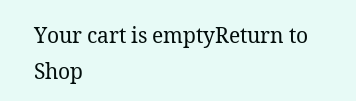Your cart is emptyReturn to Shop